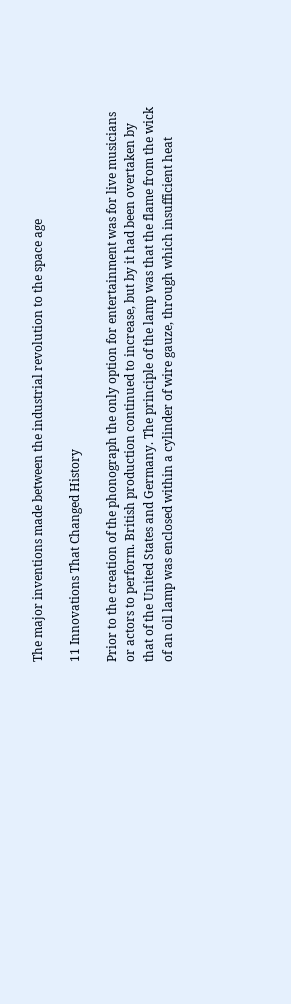The major inventions made between the industrial revolution to the space age

11 Innovations That Changed History

Prior to the creation of the phonograph the only option for entertainment was for live musicians or actors to perform. British production continued to increase, but by it had been overtaken by that of the United States and Germany. The principle of the lamp was that the flame from the wick of an oil lamp was enclosed within a cylinder of wire gauze, through which insufficient heat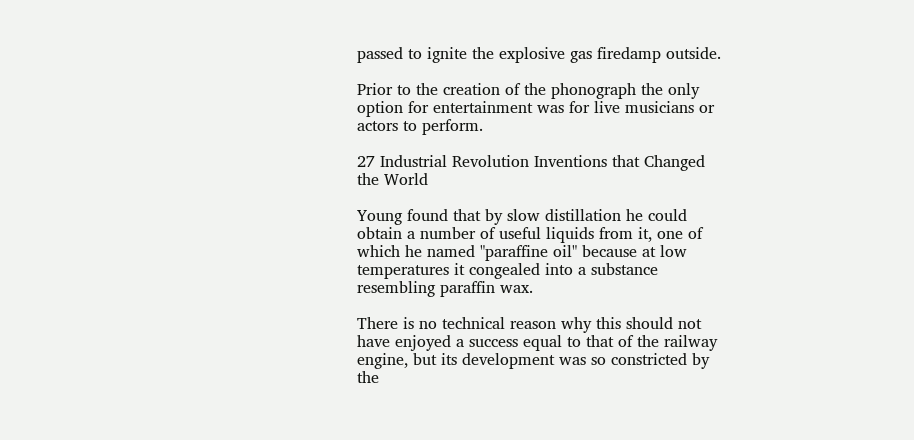passed to ignite the explosive gas firedamp outside.

Prior to the creation of the phonograph the only option for entertainment was for live musicians or actors to perform.

27 Industrial Revolution Inventions that Changed the World

Young found that by slow distillation he could obtain a number of useful liquids from it, one of which he named "paraffine oil" because at low temperatures it congealed into a substance resembling paraffin wax.

There is no technical reason why this should not have enjoyed a success equal to that of the railway engine, but its development was so constricted by the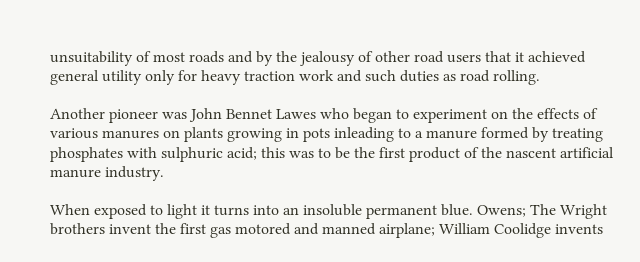unsuitability of most roads and by the jealousy of other road users that it achieved general utility only for heavy traction work and such duties as road rolling.

Another pioneer was John Bennet Lawes who began to experiment on the effects of various manures on plants growing in pots inleading to a manure formed by treating phosphates with sulphuric acid; this was to be the first product of the nascent artificial manure industry.

When exposed to light it turns into an insoluble permanent blue. Owens; The Wright brothers invent the first gas motored and manned airplane; William Coolidge invents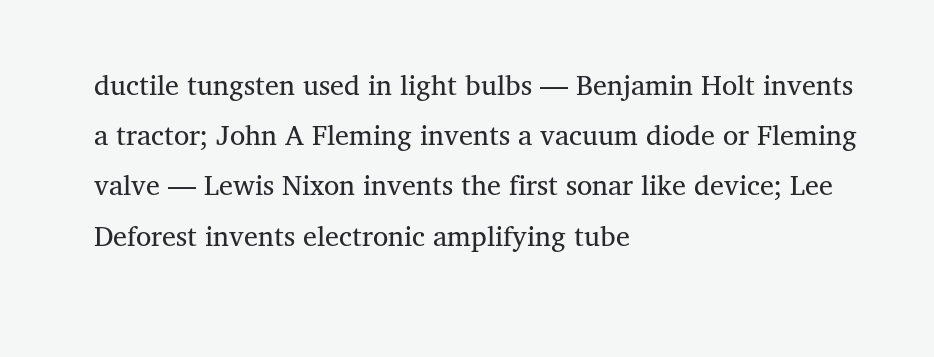ductile tungsten used in light bulbs — Benjamin Holt invents a tractor; John A Fleming invents a vacuum diode or Fleming valve — Lewis Nixon invents the first sonar like device; Lee Deforest invents electronic amplifying tube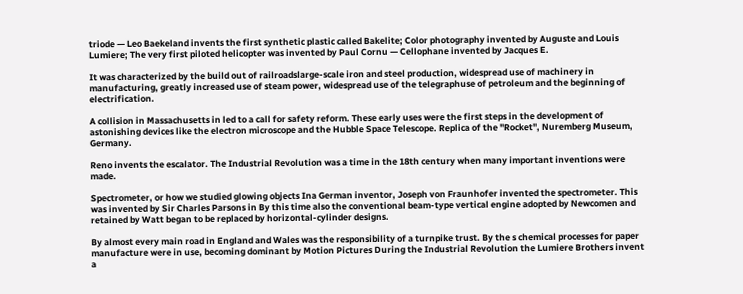triode — Leo Baekeland invents the first synthetic plastic called Bakelite; Color photography invented by Auguste and Louis Lumiere; The very first piloted helicopter was invented by Paul Cornu — Cellophane invented by Jacques E.

It was characterized by the build out of railroadslarge-scale iron and steel production, widespread use of machinery in manufacturing, greatly increased use of steam power, widespread use of the telegraphuse of petroleum and the beginning of electrification.

A collision in Massachusetts in led to a call for safety reform. These early uses were the first steps in the development of astonishing devices like the electron microscope and the Hubble Space Telescope. Replica of the "Rocket", Nuremberg Museum, Germany.

Reno invents the escalator. The Industrial Revolution was a time in the 18th century when many important inventions were made.

Spectrometer, or how we studied glowing objects Ina German inventor, Joseph von Fraunhofer invented the spectrometer. This was invented by Sir Charles Parsons in By this time also the conventional beam-type vertical engine adopted by Newcomen and retained by Watt began to be replaced by horizontal-cylinder designs.

By almost every main road in England and Wales was the responsibility of a turnpike trust. By the s chemical processes for paper manufacture were in use, becoming dominant by Motion Pictures During the Industrial Revolution the Lumiere Brothers invent a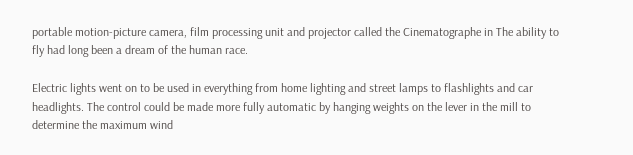portable motion-picture camera, film processing unit and projector called the Cinematographe in The ability to fly had long been a dream of the human race.

Electric lights went on to be used in everything from home lighting and street lamps to flashlights and car headlights. The control could be made more fully automatic by hanging weights on the lever in the mill to determine the maximum wind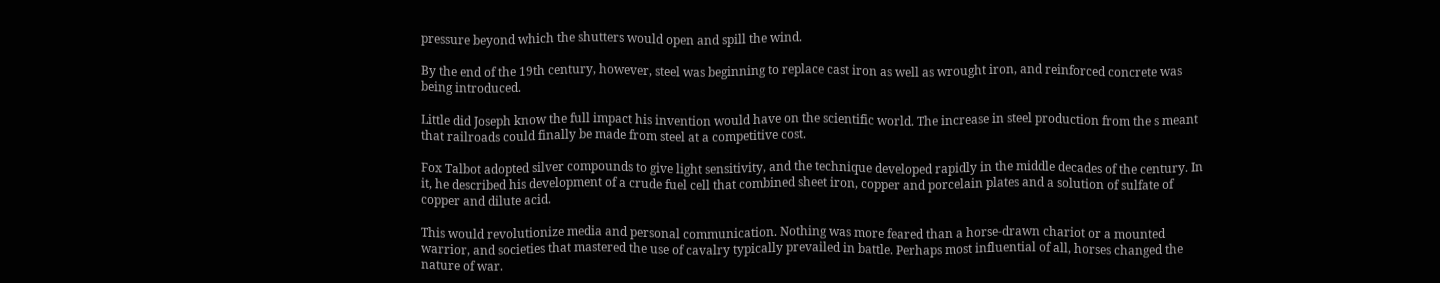pressure beyond which the shutters would open and spill the wind.

By the end of the 19th century, however, steel was beginning to replace cast iron as well as wrought iron, and reinforced concrete was being introduced.

Little did Joseph know the full impact his invention would have on the scientific world. The increase in steel production from the s meant that railroads could finally be made from steel at a competitive cost.

Fox Talbot adopted silver compounds to give light sensitivity, and the technique developed rapidly in the middle decades of the century. In it, he described his development of a crude fuel cell that combined sheet iron, copper and porcelain plates and a solution of sulfate of copper and dilute acid.

This would revolutionize media and personal communication. Nothing was more feared than a horse-drawn chariot or a mounted warrior, and societies that mastered the use of cavalry typically prevailed in battle. Perhaps most influential of all, horses changed the nature of war.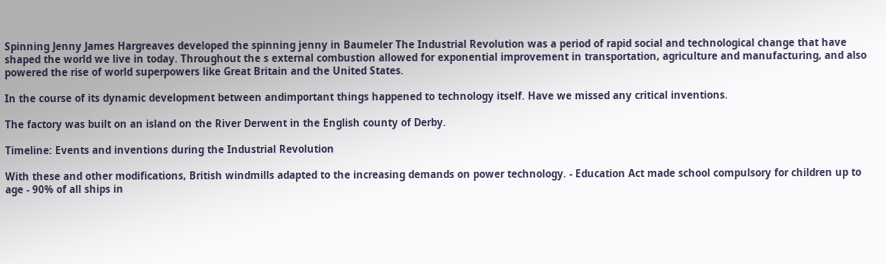Spinning Jenny James Hargreaves developed the spinning jenny in Baumeler The Industrial Revolution was a period of rapid social and technological change that have shaped the world we live in today. Throughout the s external combustion allowed for exponential improvement in transportation, agriculture and manufacturing, and also powered the rise of world superpowers like Great Britain and the United States.

In the course of its dynamic development between andimportant things happened to technology itself. Have we missed any critical inventions.

The factory was built on an island on the River Derwent in the English county of Derby.

Timeline: Events and inventions during the Industrial Revolution

With these and other modifications, British windmills adapted to the increasing demands on power technology. - Education Act made school compulsory for children up to age - 90% of all ships in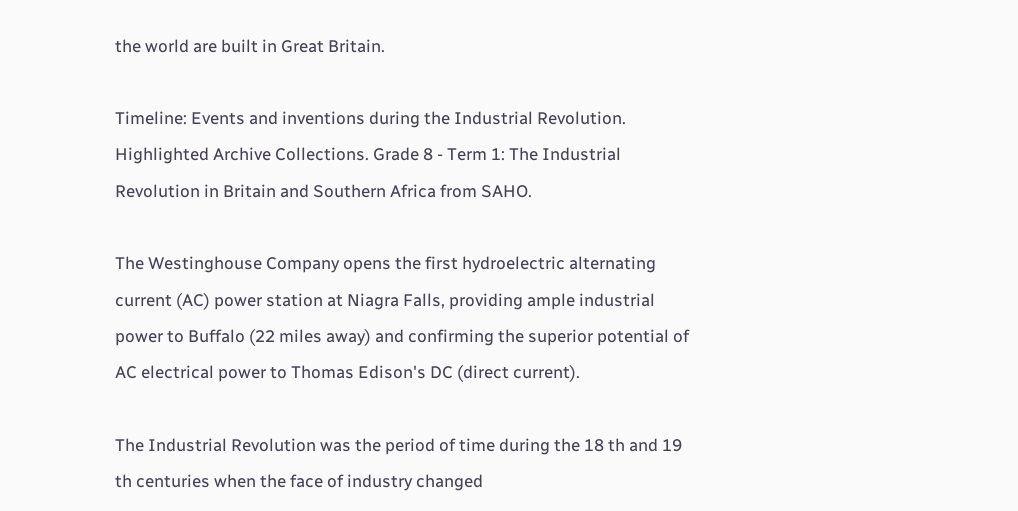the world are built in Great Britain.

Timeline: Events and inventions during the Industrial Revolution. Highlighted Archive Collections. Grade 8 - Term 1: The Industrial Revolution in Britain and Southern Africa from SAHO.

The Westinghouse Company opens the first hydroelectric alternating current (AC) power station at Niagra Falls, providing ample industrial power to Buffalo (22 miles away) and confirming the superior potential of AC electrical power to Thomas Edison's DC (direct current).

The Industrial Revolution was the period of time during the 18 th and 19 th centuries when the face of industry changed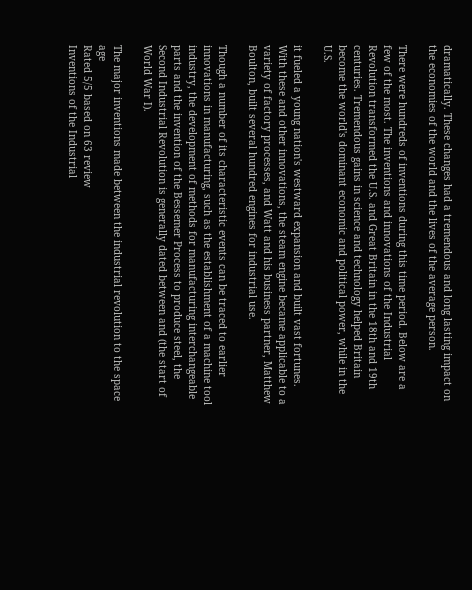dramatically. These changes had a tremendous and long lasting impact on the economies of the world and the lives of the average person.

There were hundreds of inventions during this time period. Below are a few of the most. The inventions and innovations of the Industrial Revolution transformed the U.S. and Great Britain in the 18th and 19th centuries. Tremendous gains in science and technology helped Britain become the world's dominant economic and political power, while in the U.S.

it fueled a young nation's westward expansion and built vast fortunes. With these and other innovations, the steam engine became applicable to a variety of factory processes, and Watt and his business partner, Matthew Boulton, built several hundred engines for industrial use.

Though a number of its characteristic events can be traced to earlier innovations in manufacturing, such as the establishment of a machine tool industry, the development of methods for manufacturing interchangeable parts and the invention of the Bessemer Process to produce steel, the Second Industrial Revolution is generally dated between and (the start of World War I).

The major inventions made between the industrial revolution to the space age
Rated 5/5 based on 63 review
Inventions of the Industrial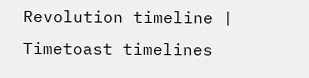Revolution timeline | Timetoast timelines